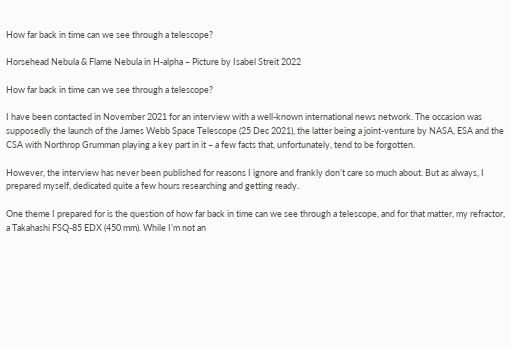How far back in time can we see through a telescope?

Horsehead Nebula & Flame Nebula in H-alpha – Picture by Isabel Streit 2022

How far back in time can we see through a telescope?

I have been contacted in November 2021 for an interview with a well-known international news network. The occasion was supposedly the launch of the James Webb Space Telescope (25 Dec 2021), the latter being a joint-venture by NASA, ESA and the CSA with Northrop Grumman playing a key part in it – a few facts that, unfortunately, tend to be forgotten.

However, the interview has never been published for reasons I ignore and frankly don’t care so much about. But as always, I prepared myself, dedicated quite a few hours researching and getting ready.

One theme I prepared for is the question of how far back in time can we see through a telescope, and for that matter, my refractor, a Takahashi FSQ-85 EDX (450 mm). While I’m not an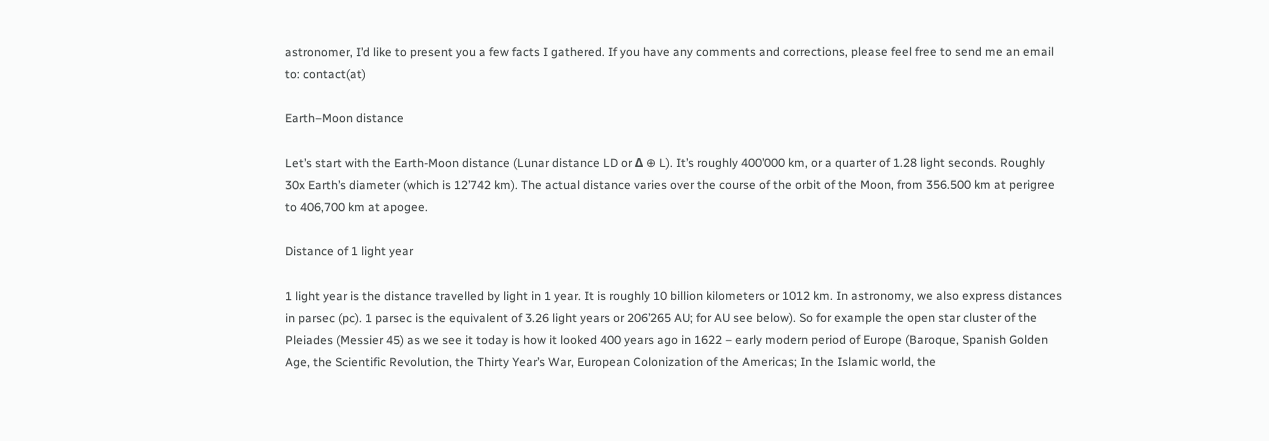astronomer, I’d like to present you a few facts I gathered. If you have any comments and corrections, please feel free to send me an email to: contact(at)

Earth–Moon distance

Let’s start with the Earth-Moon distance (Lunar distance LD or Δ ⊕ L). It’s roughly 400’000 km, or a quarter of 1.28 light seconds. Roughly 30x Earth’s diameter (which is 12’742 km). The actual distance varies over the course of the orbit of the Moon, from 356.500 km at perigree to 406,700 km at apogee.

Distance of 1 light year

1 light year is the distance travelled by light in 1 year. It is roughly 10 billion kilometers or 1012 km. In astronomy, we also express distances in parsec (pc). 1 parsec is the equivalent of 3.26 light years or 206’265 AU; for AU see below). So for example the open star cluster of the Pleiades (Messier 45) as we see it today is how it looked 400 years ago in 1622 – early modern period of Europe (Baroque, Spanish Golden Age, the Scientific Revolution, the Thirty Year’s War, European Colonization of the Americas; In the Islamic world, the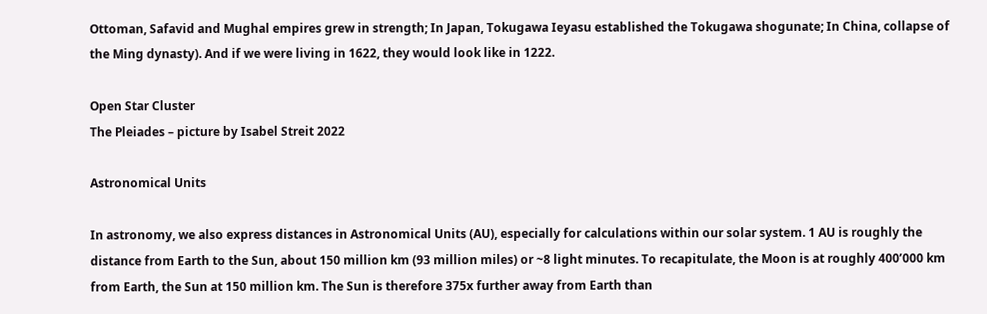Ottoman, Safavid and Mughal empires grew in strength; In Japan, Tokugawa Ieyasu established the Tokugawa shogunate; In China, collapse of the Ming dynasty). And if we were living in 1622, they would look like in 1222.

Open Star Cluster
The Pleiades – picture by Isabel Streit 2022

Astronomical Units

In astronomy, we also express distances in Astronomical Units (AU), especially for calculations within our solar system. 1 AU is roughly the distance from Earth to the Sun, about 150 million km (93 million miles) or ~8 light minutes. To recapitulate, the Moon is at roughly 400’000 km from Earth, the Sun at 150 million km. The Sun is therefore 375x further away from Earth than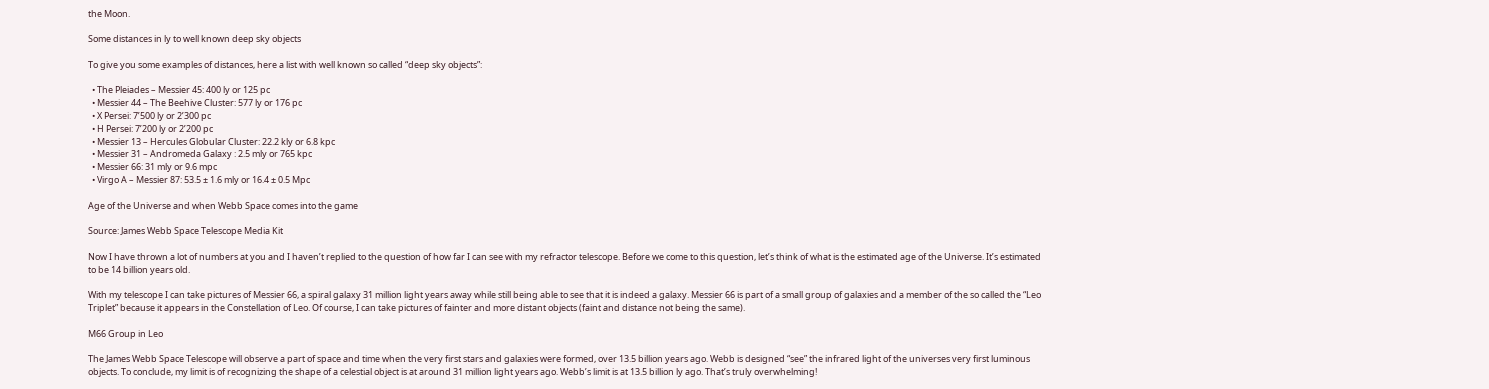the Moon.

Some distances in ly to well known deep sky objects

To give you some examples of distances, here a list with well known so called “deep sky objects”:

  • The Pleiades – Messier 45: 400 ly or 125 pc
  • Messier 44 – The Beehive Cluster: 577 ly or 176 pc
  • X Persei: 7’500 ly or 2’300 pc
  • H Persei: 7’200 ly or 2’200 pc
  • Messier 13 – Hercules Globular Cluster: 22.2 kly or 6.8 kpc
  • Messier 31 – Andromeda Galaxy : 2.5 mly or 765 kpc
  • Messier 66: 31 mly or 9.6 mpc
  • Virgo A – Messier 87: 53.5 ± 1.6 mly or 16.4 ± 0.5 Mpc

Age of the Universe and when Webb Space comes into the game

Source: James Webb Space Telescope Media Kit

Now I have thrown a lot of numbers at you and I haven’t replied to the question of how far I can see with my refractor telescope. Before we come to this question, let’s think of what is the estimated age of the Universe. It’s estimated to be 14 billion years old.

With my telescope I can take pictures of Messier 66, a spiral galaxy 31 million light years away while still being able to see that it is indeed a galaxy. Messier 66 is part of a small group of galaxies and a member of the so called the “Leo Triplet” because it appears in the Constellation of Leo. Of course, I can take pictures of fainter and more distant objects (faint and distance not being the same).

M66 Group in Leo

The James Webb Space Telescope will observe a part of space and time when the very first stars and galaxies were formed, over 13.5 billion years ago. Webb is designed “see” the infrared light of the universes very first luminous objects. To conclude, my limit is of recognizing the shape of a celestial object is at around 31 million light years ago. Webb’s limit is at 13.5 billion ly ago. That’s truly overwhelming!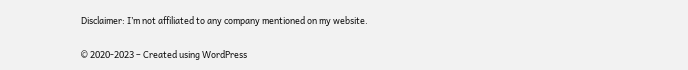Disclaimer: I’m not affiliated to any company mentioned on my website.

© 2020-2023 – Created using WordPress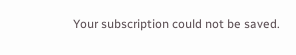Your subscription could not be saved.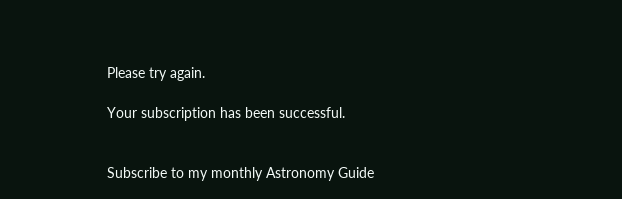Please try again.

Your subscription has been successful.


Subscribe to my monthly Astronomy Guide